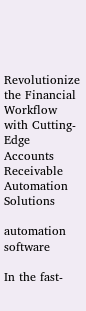Revolutionize the Financial Workflow with Cutting-Edge Accounts Receivable Automation Solutions

automation software

In the fast-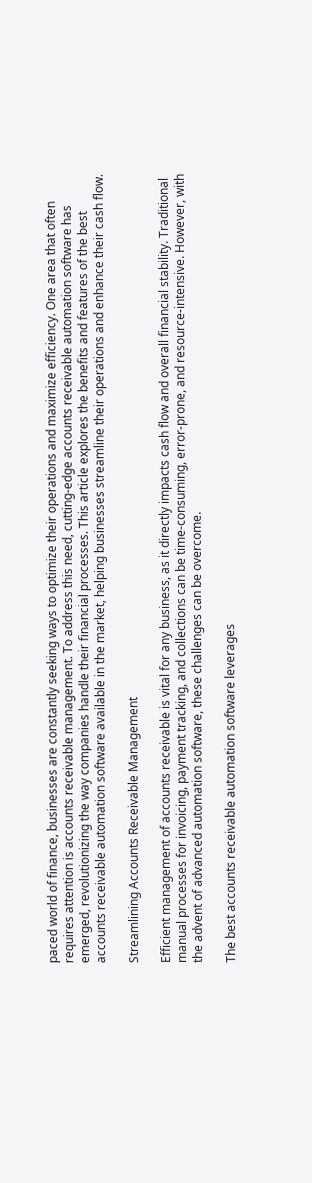paced world of finance, businesses are constantly seeking ways to optimize their operations and maximize efficiency. One area that often requires attention is accounts receivable management. To address this need, cutting-edge accounts receivable automation software has emerged, revolutionizing the way companies handle their financial processes. This article explores the benefits and features of the best accounts receivable automation software available in the market, helping businesses streamline their operations and enhance their cash flow.

Streamlining Accounts Receivable Management

Efficient management of accounts receivable is vital for any business, as it directly impacts cash flow and overall financial stability. Traditional manual processes for invoicing, payment tracking, and collections can be time-consuming, error-prone, and resource-intensive. However, with the advent of advanced automation software, these challenges can be overcome.

The best accounts receivable automation software leverages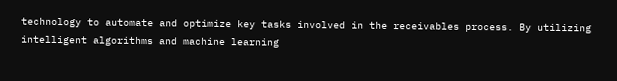technology to automate and optimize key tasks involved in the receivables process. By utilizing intelligent algorithms and machine learning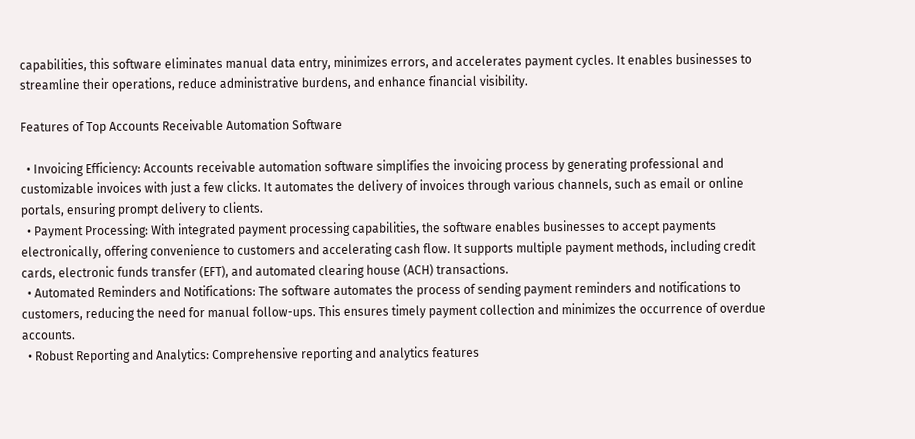capabilities, this software eliminates manual data entry, minimizes errors, and accelerates payment cycles. It enables businesses to streamline their operations, reduce administrative burdens, and enhance financial visibility.

Features of Top Accounts Receivable Automation Software

  • Invoicing Efficiency: Accounts receivable automation software simplifies the invoicing process by generating professional and customizable invoices with just a few clicks. It automates the delivery of invoices through various channels, such as email or online portals, ensuring prompt delivery to clients.
  • Payment Processing: With integrated payment processing capabilities, the software enables businesses to accept payments electronically, offering convenience to customers and accelerating cash flow. It supports multiple payment methods, including credit cards, electronic funds transfer (EFT), and automated clearing house (ACH) transactions.
  • Automated Reminders and Notifications: The software automates the process of sending payment reminders and notifications to customers, reducing the need for manual follow-ups. This ensures timely payment collection and minimizes the occurrence of overdue accounts.
  • Robust Reporting and Analytics: Comprehensive reporting and analytics features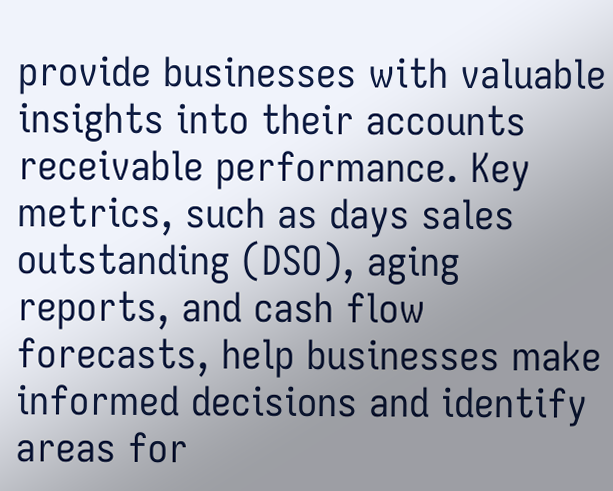provide businesses with valuable insights into their accounts receivable performance. Key metrics, such as days sales outstanding (DSO), aging reports, and cash flow forecasts, help businesses make informed decisions and identify areas for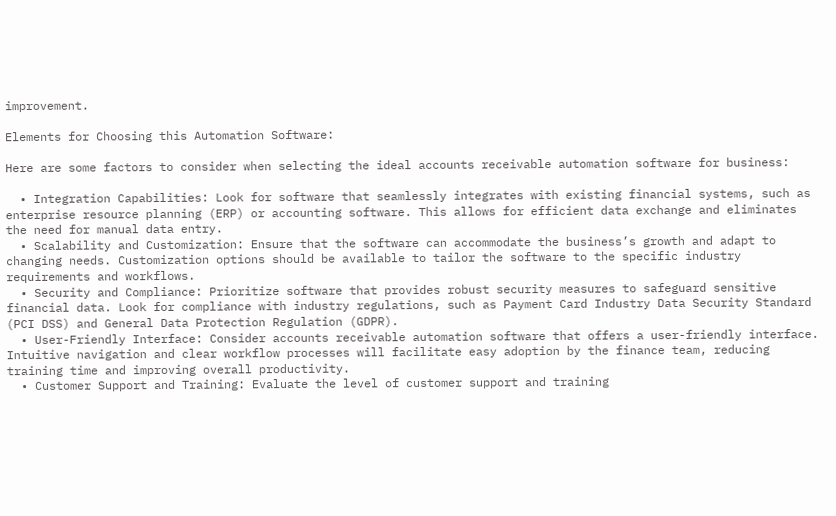improvement.

Elements for Choosing this Automation Software:

Here are some factors to consider when selecting the ideal accounts receivable automation software for business:

  • Integration Capabilities: Look for software that seamlessly integrates with existing financial systems, such as enterprise resource planning (ERP) or accounting software. This allows for efficient data exchange and eliminates the need for manual data entry.
  • Scalability and Customization: Ensure that the software can accommodate the business’s growth and adapt to changing needs. Customization options should be available to tailor the software to the specific industry requirements and workflows.
  • Security and Compliance: Prioritize software that provides robust security measures to safeguard sensitive financial data. Look for compliance with industry regulations, such as Payment Card Industry Data Security Standard (PCI DSS) and General Data Protection Regulation (GDPR).
  • User-Friendly Interface: Consider accounts receivable automation software that offers a user-friendly interface. Intuitive navigation and clear workflow processes will facilitate easy adoption by the finance team, reducing training time and improving overall productivity.
  • Customer Support and Training: Evaluate the level of customer support and training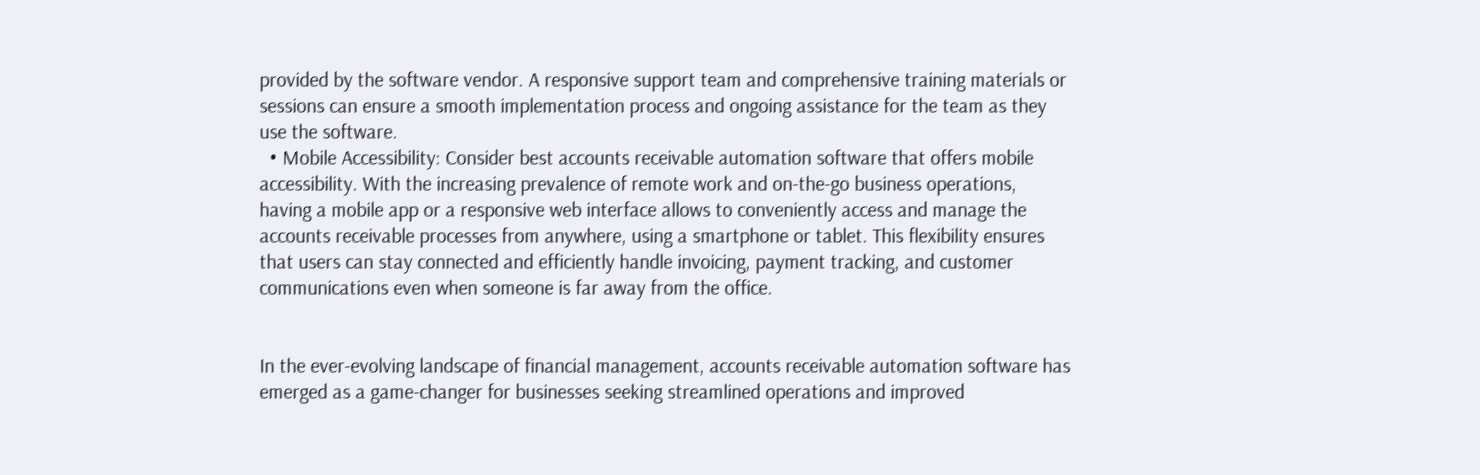provided by the software vendor. A responsive support team and comprehensive training materials or sessions can ensure a smooth implementation process and ongoing assistance for the team as they use the software.
  • Mobile Accessibility: Consider best accounts receivable automation software that offers mobile accessibility. With the increasing prevalence of remote work and on-the-go business operations, having a mobile app or a responsive web interface allows to conveniently access and manage the accounts receivable processes from anywhere, using a smartphone or tablet. This flexibility ensures that users can stay connected and efficiently handle invoicing, payment tracking, and customer communications even when someone is far away from the office.


In the ever-evolving landscape of financial management, accounts receivable automation software has emerged as a game-changer for businesses seeking streamlined operations and improved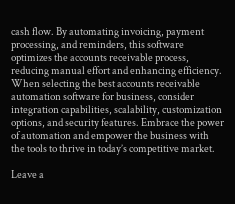cash flow. By automating invoicing, payment processing, and reminders, this software optimizes the accounts receivable process, reducing manual effort and enhancing efficiency. When selecting the best accounts receivable automation software for business, consider integration capabilities, scalability, customization options, and security features. Embrace the power of automation and empower the business with the tools to thrive in today’s competitive market.

Leave a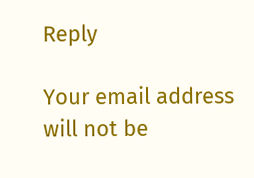Reply

Your email address will not be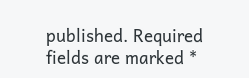published. Required fields are marked *